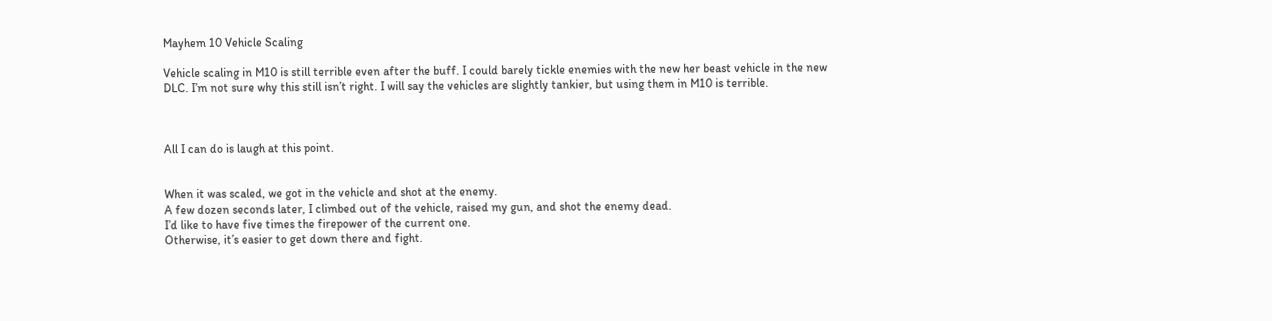Mayhem 10 Vehicle Scaling

Vehicle scaling in M10 is still terrible even after the buff. I could barely tickle enemies with the new her beast vehicle in the new DLC. I’m not sure why this still isn’t right. I will say the vehicles are slightly tankier, but using them in M10 is terrible.



All I can do is laugh at this point.


When it was scaled, we got in the vehicle and shot at the enemy.
A few dozen seconds later, I climbed out of the vehicle, raised my gun, and shot the enemy dead.
I’d like to have five times the firepower of the current one.
Otherwise, it’s easier to get down there and fight.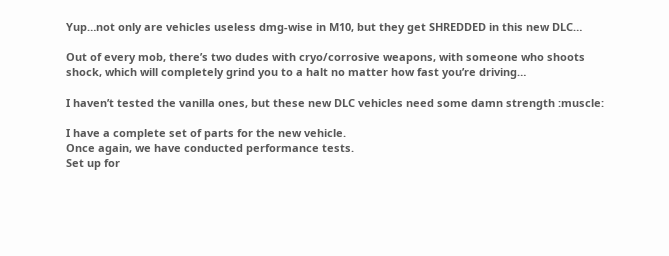Yup…not only are vehicles useless dmg-wise in M10, but they get SHREDDED in this new DLC…

Out of every mob, there’s two dudes with cryo/corrosive weapons, with someone who shoots shock, which will completely grind you to a halt no matter how fast you’re driving…

I haven’t tested the vanilla ones, but these new DLC vehicles need some damn strength :muscle:

I have a complete set of parts for the new vehicle.
Once again, we have conducted performance tests.
Set up for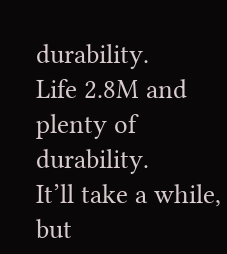durability.
Life 2.8M and plenty of durability.
It’ll take a while, but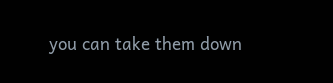you can take them down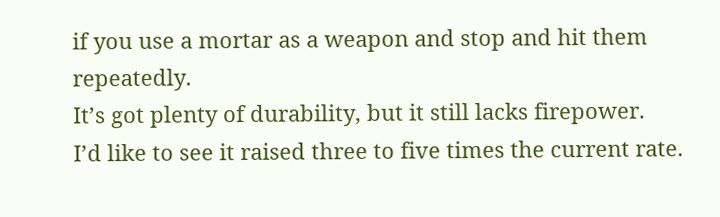if you use a mortar as a weapon and stop and hit them repeatedly.
It’s got plenty of durability, but it still lacks firepower.
I’d like to see it raised three to five times the current rate.